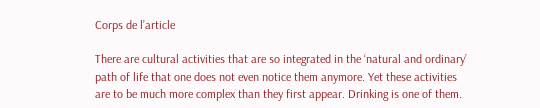Corps de l’article

There are cultural activities that are so integrated in the ‘natural and ordinary’ path of life that one does not even notice them anymore. Yet these activities are to be much more complex than they first appear. Drinking is one of them.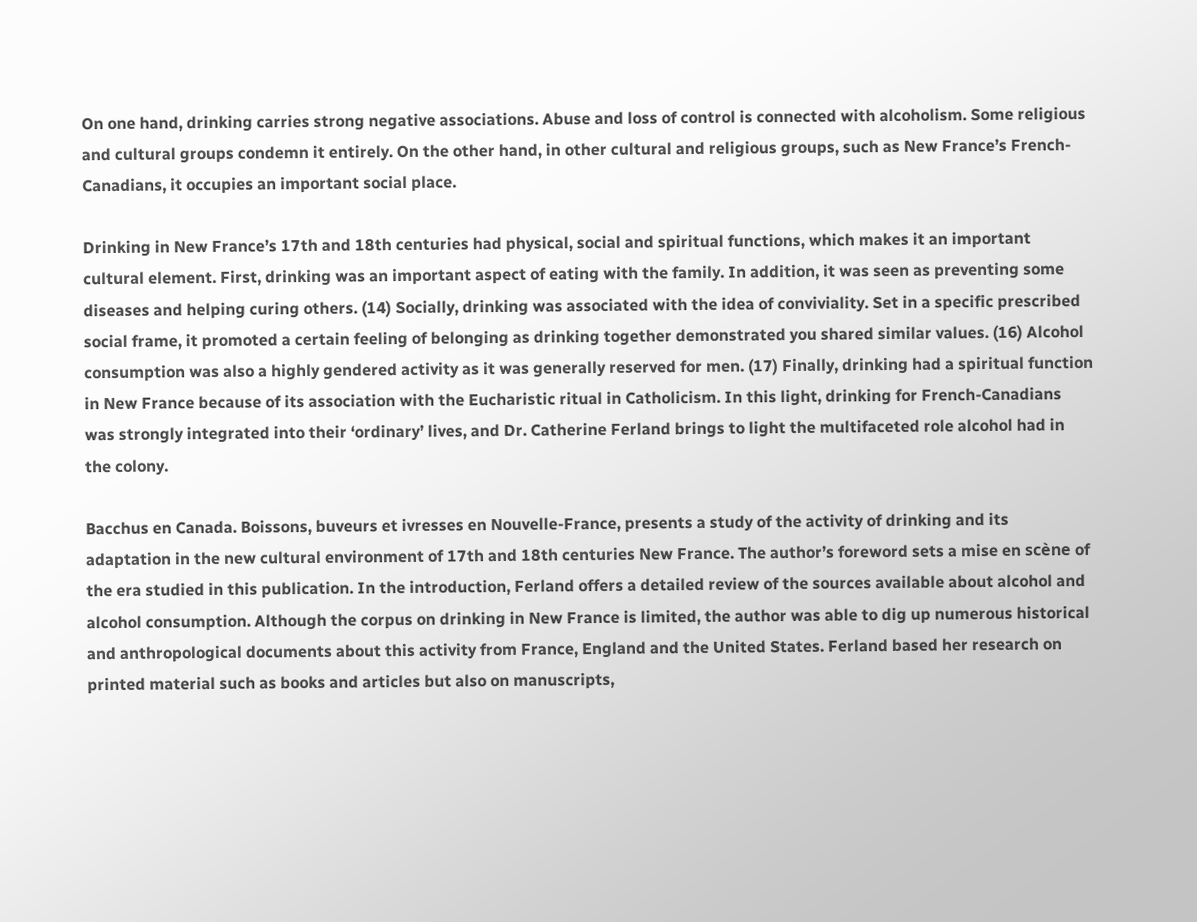On one hand, drinking carries strong negative associations. Abuse and loss of control is connected with alcoholism. Some religious and cultural groups condemn it entirely. On the other hand, in other cultural and religious groups, such as New France’s French-Canadians, it occupies an important social place.

Drinking in New France’s 17th and 18th centuries had physical, social and spiritual functions, which makes it an important cultural element. First, drinking was an important aspect of eating with the family. In addition, it was seen as preventing some diseases and helping curing others. (14) Socially, drinking was associated with the idea of conviviality. Set in a specific prescribed social frame, it promoted a certain feeling of belonging as drinking together demonstrated you shared similar values. (16) Alcohol consumption was also a highly gendered activity as it was generally reserved for men. (17) Finally, drinking had a spiritual function in New France because of its association with the Eucharistic ritual in Catholicism. In this light, drinking for French-Canadians was strongly integrated into their ‘ordinary’ lives, and Dr. Catherine Ferland brings to light the multifaceted role alcohol had in the colony.

Bacchus en Canada. Boissons, buveurs et ivresses en Nouvelle-France, presents a study of the activity of drinking and its adaptation in the new cultural environment of 17th and 18th centuries New France. The author’s foreword sets a mise en scène of the era studied in this publication. In the introduction, Ferland offers a detailed review of the sources available about alcohol and alcohol consumption. Although the corpus on drinking in New France is limited, the author was able to dig up numerous historical and anthropological documents about this activity from France, England and the United States. Ferland based her research on printed material such as books and articles but also on manuscripts,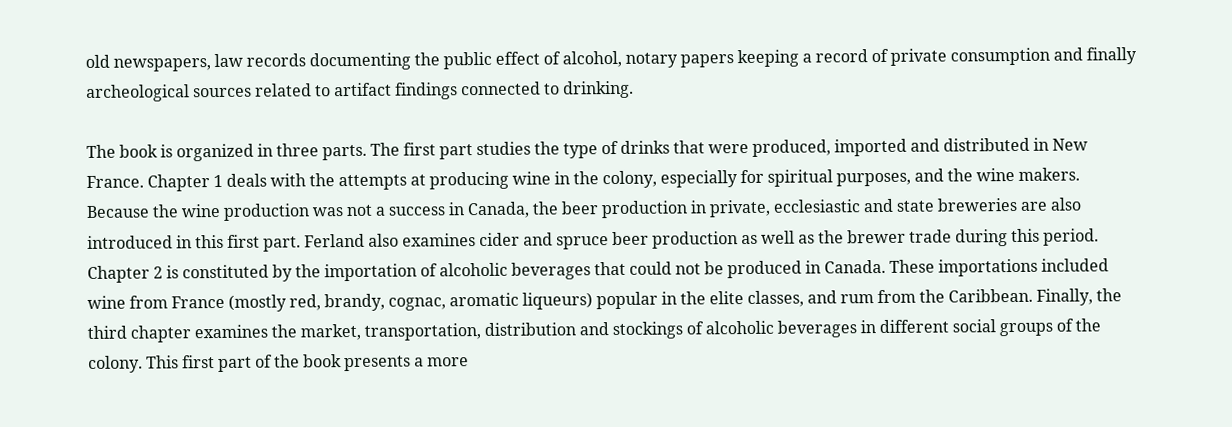old newspapers, law records documenting the public effect of alcohol, notary papers keeping a record of private consumption and finally archeological sources related to artifact findings connected to drinking.

The book is organized in three parts. The first part studies the type of drinks that were produced, imported and distributed in New France. Chapter 1 deals with the attempts at producing wine in the colony, especially for spiritual purposes, and the wine makers. Because the wine production was not a success in Canada, the beer production in private, ecclesiastic and state breweries are also introduced in this first part. Ferland also examines cider and spruce beer production as well as the brewer trade during this period. Chapter 2 is constituted by the importation of alcoholic beverages that could not be produced in Canada. These importations included wine from France (mostly red, brandy, cognac, aromatic liqueurs) popular in the elite classes, and rum from the Caribbean. Finally, the third chapter examines the market, transportation, distribution and stockings of alcoholic beverages in different social groups of the colony. This first part of the book presents a more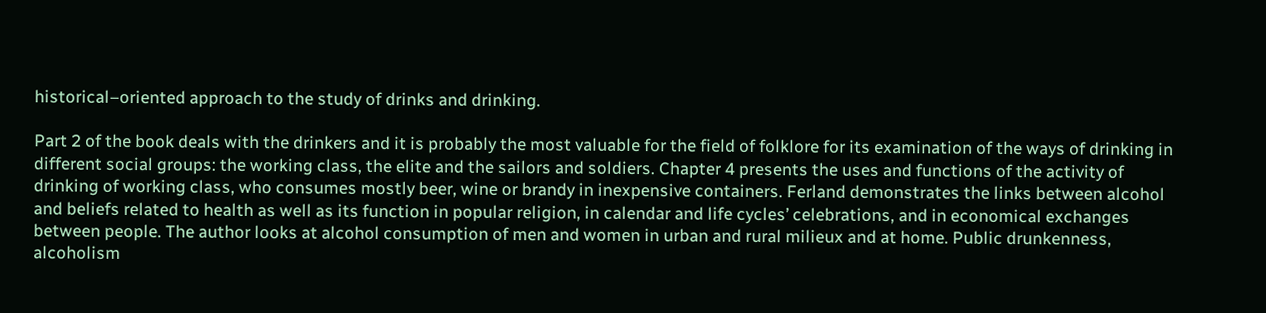historical–oriented approach to the study of drinks and drinking.

Part 2 of the book deals with the drinkers and it is probably the most valuable for the field of folklore for its examination of the ways of drinking in different social groups: the working class, the elite and the sailors and soldiers. Chapter 4 presents the uses and functions of the activity of drinking of working class, who consumes mostly beer, wine or brandy in inexpensive containers. Ferland demonstrates the links between alcohol and beliefs related to health as well as its function in popular religion, in calendar and life cycles’ celebrations, and in economical exchanges between people. The author looks at alcohol consumption of men and women in urban and rural milieux and at home. Public drunkenness, alcoholism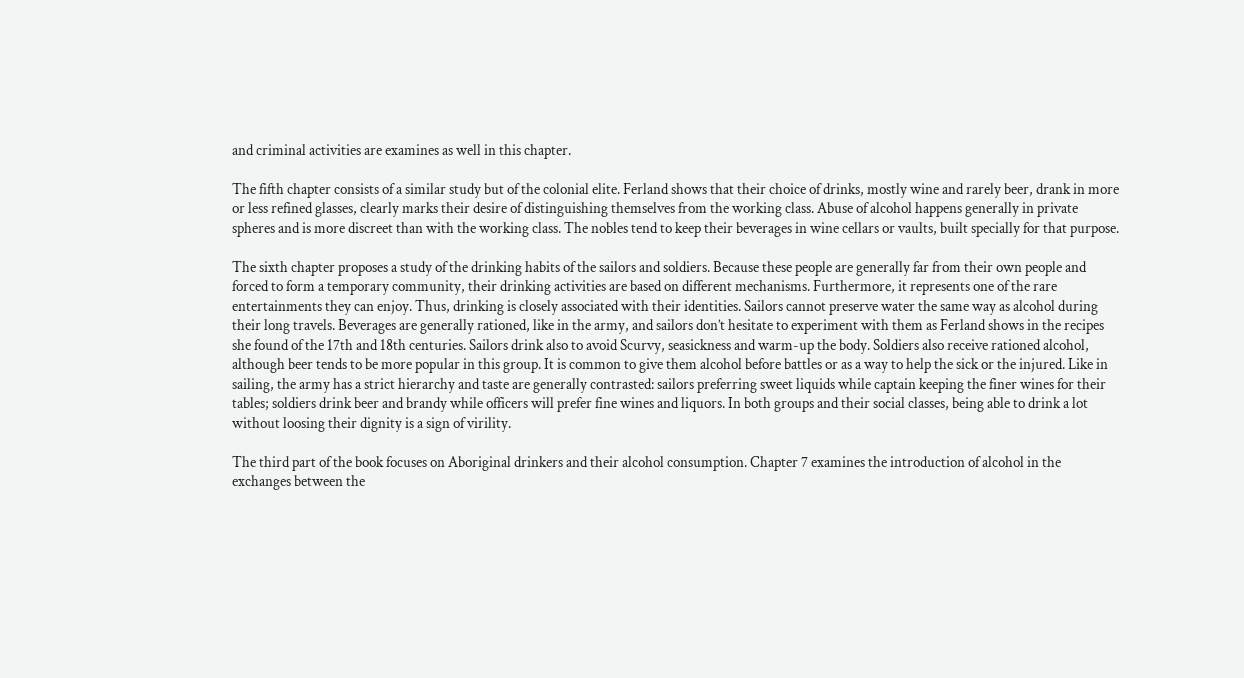and criminal activities are examines as well in this chapter.

The fifth chapter consists of a similar study but of the colonial elite. Ferland shows that their choice of drinks, mostly wine and rarely beer, drank in more or less refined glasses, clearly marks their desire of distinguishing themselves from the working class. Abuse of alcohol happens generally in private spheres and is more discreet than with the working class. The nobles tend to keep their beverages in wine cellars or vaults, built specially for that purpose.

The sixth chapter proposes a study of the drinking habits of the sailors and soldiers. Because these people are generally far from their own people and forced to form a temporary community, their drinking activities are based on different mechanisms. Furthermore, it represents one of the rare entertainments they can enjoy. Thus, drinking is closely associated with their identities. Sailors cannot preserve water the same way as alcohol during their long travels. Beverages are generally rationed, like in the army, and sailors don’t hesitate to experiment with them as Ferland shows in the recipes she found of the 17th and 18th centuries. Sailors drink also to avoid Scurvy, seasickness and warm-up the body. Soldiers also receive rationed alcohol, although beer tends to be more popular in this group. It is common to give them alcohol before battles or as a way to help the sick or the injured. Like in sailing, the army has a strict hierarchy and taste are generally contrasted: sailors preferring sweet liquids while captain keeping the finer wines for their tables; soldiers drink beer and brandy while officers will prefer fine wines and liquors. In both groups and their social classes, being able to drink a lot without loosing their dignity is a sign of virility.

The third part of the book focuses on Aboriginal drinkers and their alcohol consumption. Chapter 7 examines the introduction of alcohol in the exchanges between the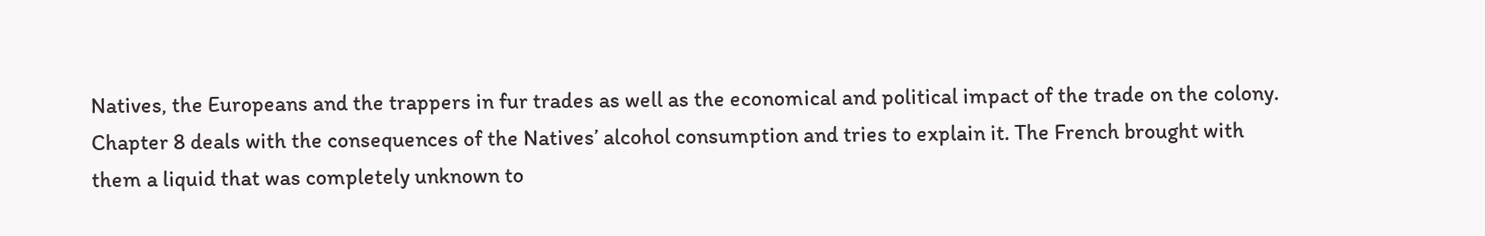Natives, the Europeans and the trappers in fur trades as well as the economical and political impact of the trade on the colony. Chapter 8 deals with the consequences of the Natives’ alcohol consumption and tries to explain it. The French brought with them a liquid that was completely unknown to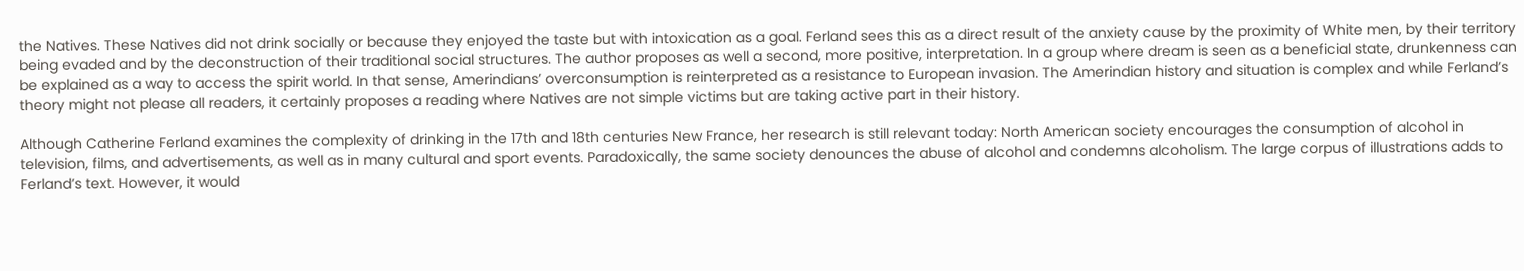the Natives. These Natives did not drink socially or because they enjoyed the taste but with intoxication as a goal. Ferland sees this as a direct result of the anxiety cause by the proximity of White men, by their territory being evaded and by the deconstruction of their traditional social structures. The author proposes as well a second, more positive, interpretation. In a group where dream is seen as a beneficial state, drunkenness can be explained as a way to access the spirit world. In that sense, Amerindians’ overconsumption is reinterpreted as a resistance to European invasion. The Amerindian history and situation is complex and while Ferland’s theory might not please all readers, it certainly proposes a reading where Natives are not simple victims but are taking active part in their history.

Although Catherine Ferland examines the complexity of drinking in the 17th and 18th centuries New France, her research is still relevant today: North American society encourages the consumption of alcohol in television, films, and advertisements, as well as in many cultural and sport events. Paradoxically, the same society denounces the abuse of alcohol and condemns alcoholism. The large corpus of illustrations adds to Ferland’s text. However, it would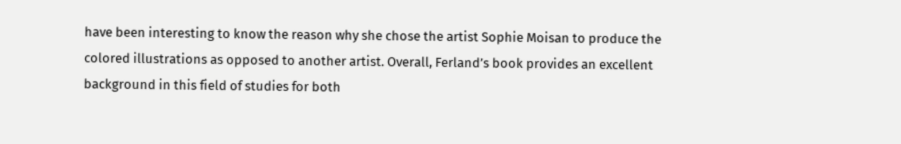have been interesting to know the reason why she chose the artist Sophie Moisan to produce the colored illustrations as opposed to another artist. Overall, Ferland’s book provides an excellent background in this field of studies for both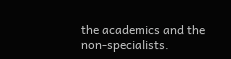the academics and the non-specialists.